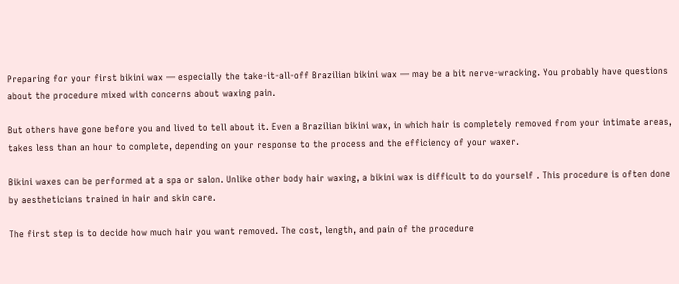Preparing for your first bikini wax — especially the take-it-all-off Brazilian bikini wax — may be a bit nerve-wracking. You probably have questions about the procedure mixed with concerns about waxing pain.

But others have gone before you and lived to tell about it. Even a Brazilian bikini wax, in which hair is completely removed from your intimate areas, takes less than an hour to complete, depending on your response to the process and the efficiency of your waxer.

Bikini waxes can be performed at a spa or salon. Unlike other body hair waxing, a bikini wax is difficult to do yourself . This procedure is often done by aestheticians trained in hair and skin care.

The first step is to decide how much hair you want removed. The cost, length, and pain of the procedure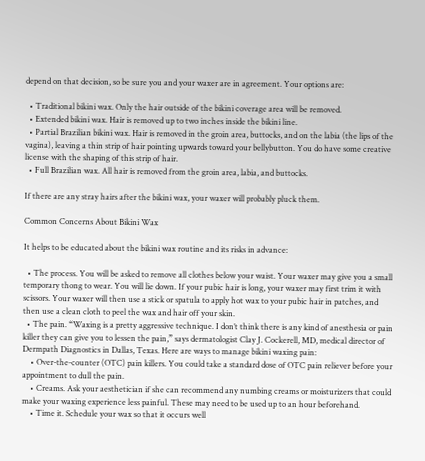depend on that decision, so be sure you and your waxer are in agreement. Your options are:

  • Traditional bikini wax. Only the hair outside of the bikini coverage area will be removed.
  • Extended bikini wax. Hair is removed up to two inches inside the bikini line.
  • Partial Brazilian bikini wax. Hair is removed in the groin area, buttocks, and on the labia (the lips of the vagina), leaving a thin strip of hair pointing upwards toward your bellybutton. You do have some creative license with the shaping of this strip of hair.
  • Full Brazilian wax. All hair is removed from the groin area, labia, and buttocks.

If there are any stray hairs after the bikini wax, your waxer will probably pluck them.

Common Concerns About Bikini Wax

It helps to be educated about the bikini wax routine and its risks in advance:

  • The process. You will be asked to remove all clothes below your waist. Your waxer may give you a small temporary thong to wear. You will lie down. If your pubic hair is long, your waxer may first trim it with scissors. Your waxer will then use a stick or spatula to apply hot wax to your pubic hair in patches, and then use a clean cloth to peel the wax and hair off your skin.
  • The pain. “Waxing is a pretty aggressive technique. I don’t think there is any kind of anesthesia or pain killer they can give you to lessen the pain,” says dermatologist Clay J. Cockerell, MD, medical director of Dermpath Diagnostics in Dallas, Texas. Here are ways to manage bikini waxing pain:
    • Over-the-counter (OTC) pain killers. You could take a standard dose of OTC pain reliever before your appointment to dull the pain.
    • Creams. Ask your aesthetician if she can recommend any numbing creams or moisturizers that could make your waxing experience less painful. These may need to be used up to an hour beforehand.
    • Time it. Schedule your wax so that it occurs well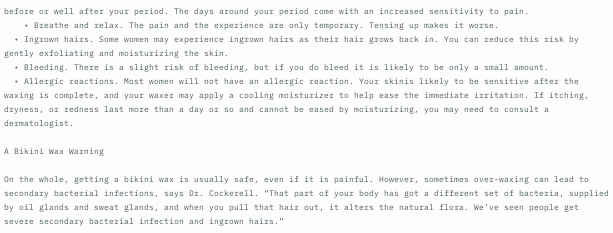before or well after your period. The days around your period come with an increased sensitivity to pain.
    • Breathe and relax. The pain and the experience are only temporary. Tensing up makes it worse.
  • Ingrown hairs. Some women may experience ingrown hairs as their hair grows back in. You can reduce this risk by gently exfoliating and moisturizing the skin.
  • Bleeding. There is a slight risk of bleeding, but if you do bleed it is likely to be only a small amount.
  • Allergic reactions. Most women will not have an allergic reaction. Your skinis likely to be sensitive after the waxing is complete, and your waxer may apply a cooling moisturizer to help ease the immediate irritation. If itching, dryness, or redness last more than a day or so and cannot be eased by moisturizing, you may need to consult a dermatologist.

A Bikini Wax Warning

On the whole, getting a bikini wax is usually safe, even if it is painful. However, sometimes over-waxing can lead to secondary bacterial infections, says Dr. Cockerell. “That part of your body has got a different set of bacteria, supplied by oil glands and sweat glands, and when you pull that hair out, it alters the natural flora. We’ve seen people get severe secondary bacterial infection and ingrown hairs.”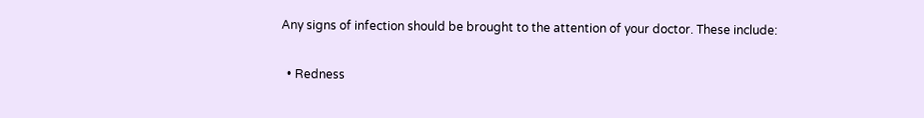Any signs of infection should be brought to the attention of your doctor. These include:

  • Redness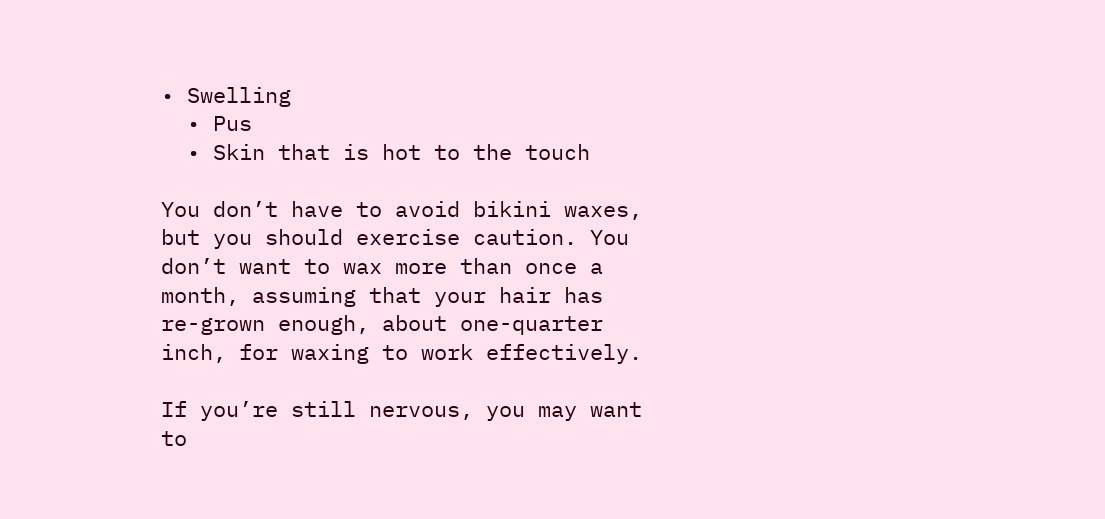• Swelling
  • Pus
  • Skin that is hot to the touch

You don’t have to avoid bikini waxes, but you should exercise caution. You don’t want to wax more than once a month, assuming that your hair has re-grown enough, about one-quarter inch, for waxing to work effectively.

If you’re still nervous, you may want to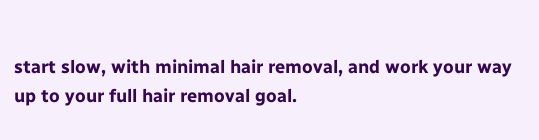start slow, with minimal hair removal, and work your way up to your full hair removal goal.